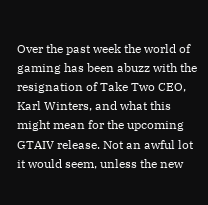Over the past week the world of gaming has been abuzz with the resignation of Take Two CEO, Karl Winters, and what this might mean for the upcoming GTAIV release. Not an awful lot it would seem, unless the new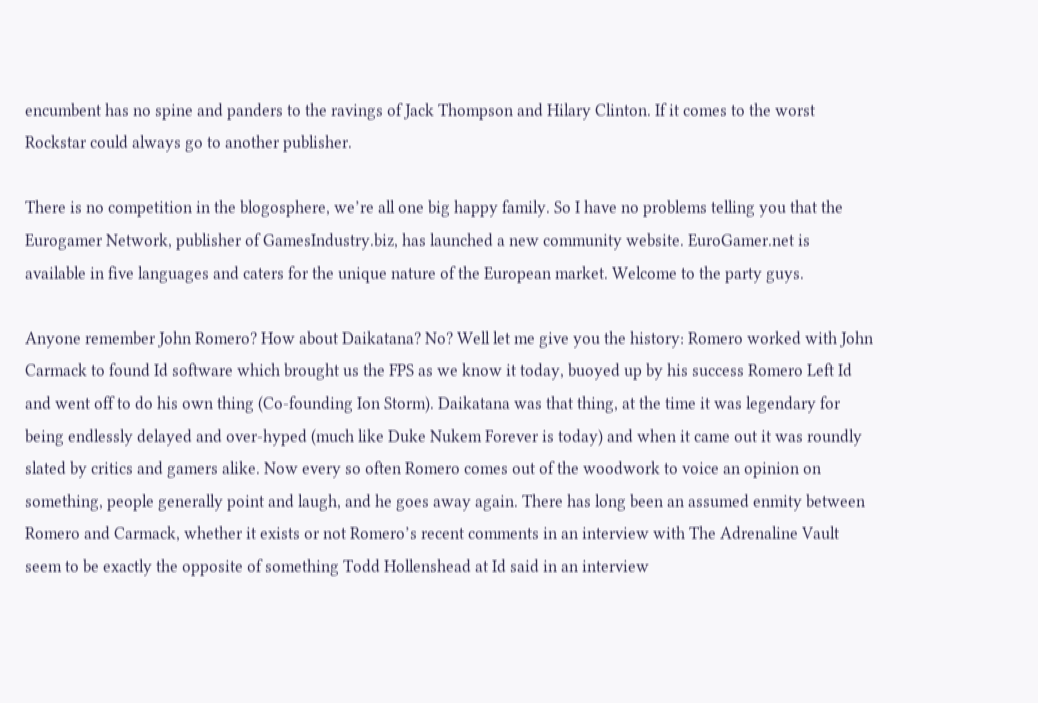encumbent has no spine and panders to the ravings of Jack Thompson and Hilary Clinton. If it comes to the worst Rockstar could always go to another publisher.

There is no competition in the blogosphere, we’re all one big happy family. So I have no problems telling you that the Eurogamer Network, publisher of GamesIndustry.biz, has launched a new community website. EuroGamer.net is available in five languages and caters for the unique nature of the European market. Welcome to the party guys.

Anyone remember John Romero? How about Daikatana? No? Well let me give you the history: Romero worked with John Carmack to found Id software which brought us the FPS as we know it today, buoyed up by his success Romero Left Id and went off to do his own thing (Co-founding Ion Storm). Daikatana was that thing, at the time it was legendary for being endlessly delayed and over-hyped (much like Duke Nukem Forever is today) and when it came out it was roundly slated by critics and gamers alike. Now every so often Romero comes out of the woodwork to voice an opinion on something, people generally point and laugh, and he goes away again. There has long been an assumed enmity between Romero and Carmack, whether it exists or not Romero’s recent comments in an interview with The Adrenaline Vault seem to be exactly the opposite of something Todd Hollenshead at Id said in an interview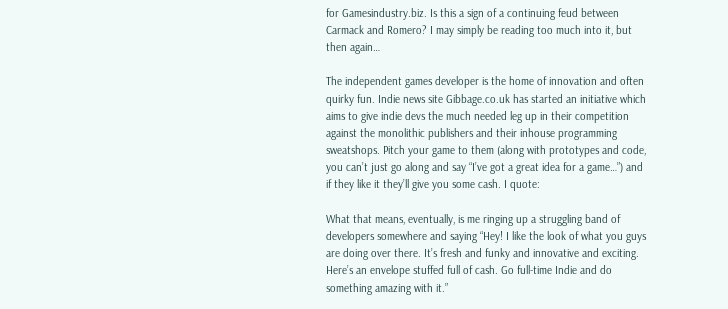for Gamesindustry.biz. Is this a sign of a continuing feud between Carmack and Romero? I may simply be reading too much into it, but then again…

The independent games developer is the home of innovation and often quirky fun. Indie news site Gibbage.co.uk has started an initiative which aims to give indie devs the much needed leg up in their competition against the monolithic publishers and their inhouse programming sweatshops. Pitch your game to them (along with prototypes and code, you can’t just go along and say “I’ve got a great idea for a game…”) and if they like it they’ll give you some cash. I quote:

What that means, eventually, is me ringing up a struggling band of developers somewhere and saying “Hey! I like the look of what you guys are doing over there. It’s fresh and funky and innovative and exciting. Here’s an envelope stuffed full of cash. Go full-time Indie and do something amazing with it.”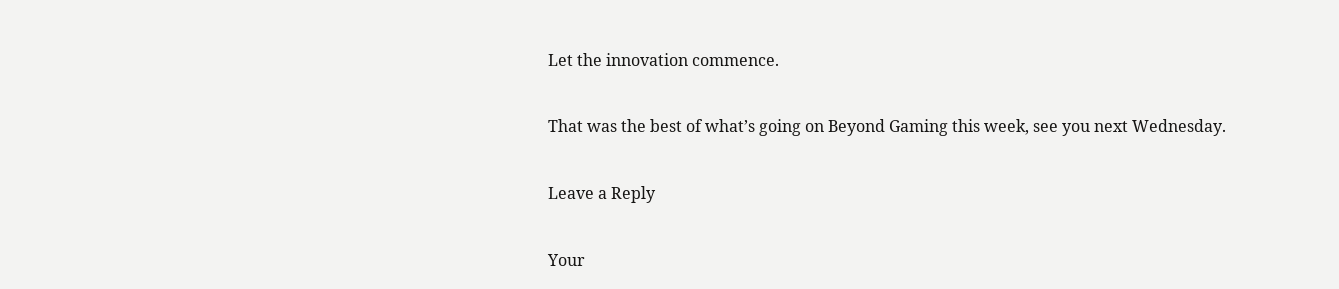Let the innovation commence.

That was the best of what’s going on Beyond Gaming this week, see you next Wednesday.

Leave a Reply

Your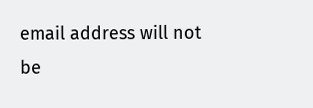email address will not be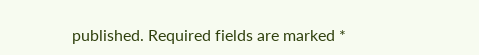published. Required fields are marked *